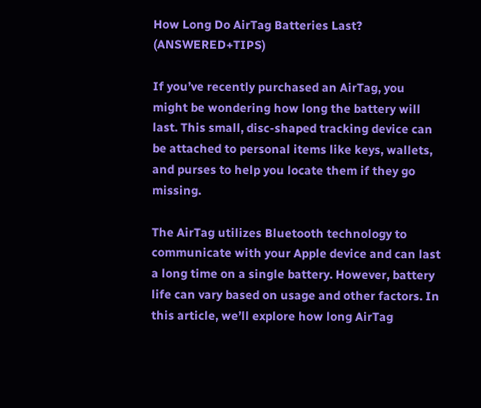How Long Do AirTag Batteries Last? (ANSWERED+TIPS)

If you’ve recently purchased an AirTag, you might be wondering how long the battery will last. This small, disc-shaped tracking device can be attached to personal items like keys, wallets, and purses to help you locate them if they go missing.

The AirTag utilizes Bluetooth technology to communicate with your Apple device and can last a long time on a single battery. However, battery life can vary based on usage and other factors. In this article, we’ll explore how long AirTag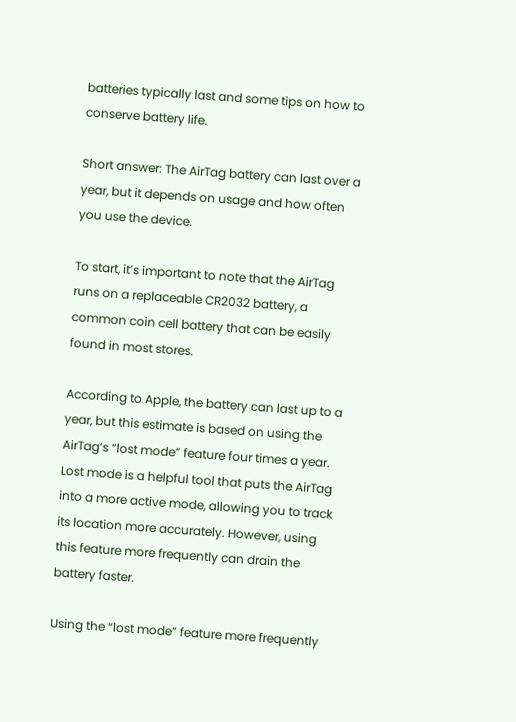batteries typically last and some tips on how to conserve battery life.

Short answer: The AirTag battery can last over a year, but it depends on usage and how often you use the device.

To start, it’s important to note that the AirTag runs on a replaceable CR2032 battery, a common coin cell battery that can be easily found in most stores.

According to Apple, the battery can last up to a year, but this estimate is based on using the AirTag’s “lost mode” feature four times a year. Lost mode is a helpful tool that puts the AirTag into a more active mode, allowing you to track its location more accurately. However, using this feature more frequently can drain the battery faster.

Using the “lost mode” feature more frequently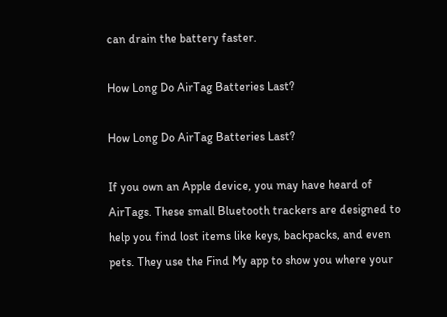can drain the battery faster.

How Long Do AirTag Batteries Last?

How Long Do AirTag Batteries Last?

If you own an Apple device, you may have heard of AirTags. These small Bluetooth trackers are designed to help you find lost items like keys, backpacks, and even pets. They use the Find My app to show you where your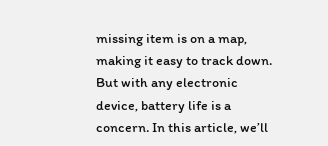missing item is on a map, making it easy to track down. But with any electronic device, battery life is a concern. In this article, we’ll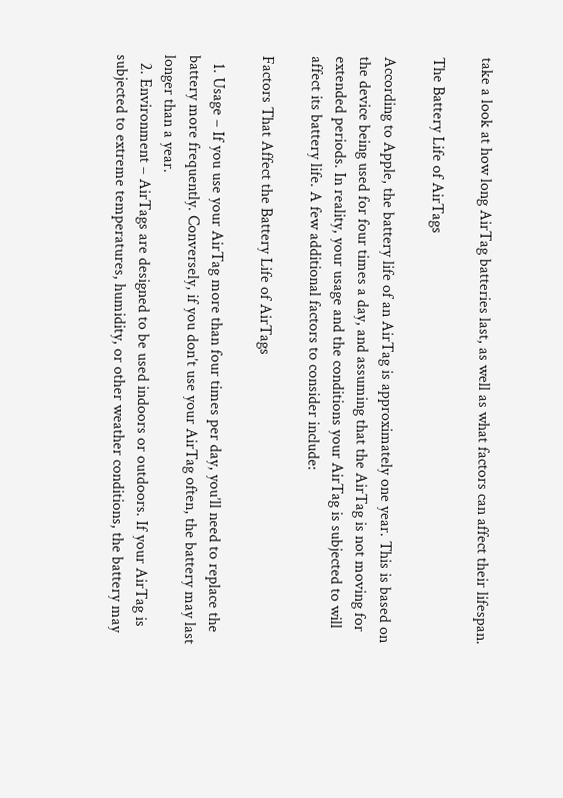take a look at how long AirTag batteries last, as well as what factors can affect their lifespan.

The Battery Life of AirTags

According to Apple, the battery life of an AirTag is approximately one year. This is based on the device being used for four times a day, and assuming that the AirTag is not moving for extended periods. In reality, your usage and the conditions your AirTag is subjected to will affect its battery life. A few additional factors to consider include:

Factors That Affect the Battery Life of AirTags

  1. Usage – If you use your AirTag more than four times per day, you’ll need to replace the battery more frequently. Conversely, if you don’t use your AirTag often, the battery may last longer than a year.
  2. Environment – AirTags are designed to be used indoors or outdoors. If your AirTag is subjected to extreme temperatures, humidity, or other weather conditions, the battery may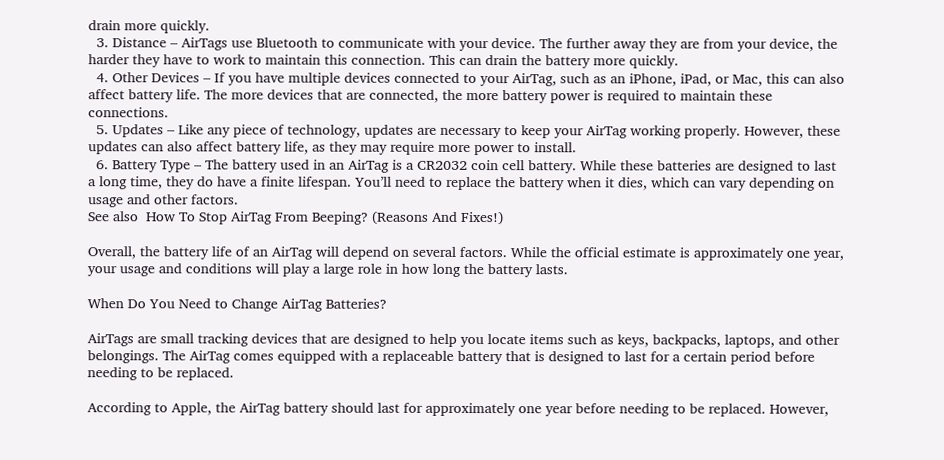drain more quickly.
  3. Distance – AirTags use Bluetooth to communicate with your device. The further away they are from your device, the harder they have to work to maintain this connection. This can drain the battery more quickly.
  4. Other Devices – If you have multiple devices connected to your AirTag, such as an iPhone, iPad, or Mac, this can also affect battery life. The more devices that are connected, the more battery power is required to maintain these connections.
  5. Updates – Like any piece of technology, updates are necessary to keep your AirTag working properly. However, these updates can also affect battery life, as they may require more power to install.
  6. Battery Type – The battery used in an AirTag is a CR2032 coin cell battery. While these batteries are designed to last a long time, they do have a finite lifespan. You’ll need to replace the battery when it dies, which can vary depending on usage and other factors.
See also  How To Stop AirTag From Beeping? (Reasons And Fixes!)

Overall, the battery life of an AirTag will depend on several factors. While the official estimate is approximately one year, your usage and conditions will play a large role in how long the battery lasts.

When Do You Need to Change AirTag Batteries?

AirTags are small tracking devices that are designed to help you locate items such as keys, backpacks, laptops, and other belongings. The AirTag comes equipped with a replaceable battery that is designed to last for a certain period before needing to be replaced.

According to Apple, the AirTag battery should last for approximately one year before needing to be replaced. However,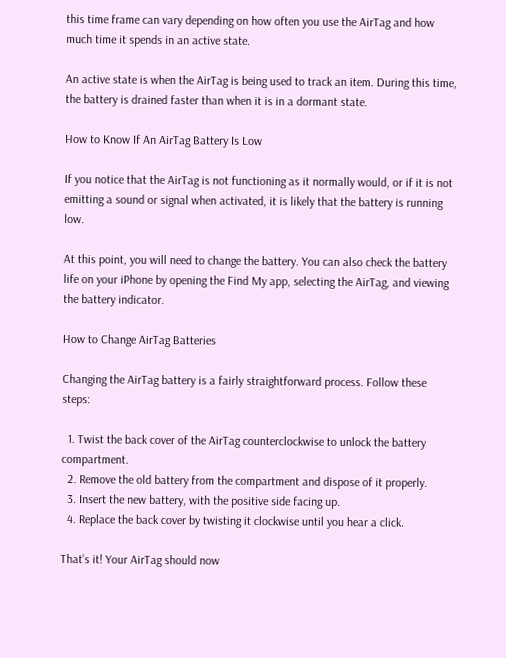this time frame can vary depending on how often you use the AirTag and how much time it spends in an active state.

An active state is when the AirTag is being used to track an item. During this time, the battery is drained faster than when it is in a dormant state.

How to Know If An AirTag Battery Is Low

If you notice that the AirTag is not functioning as it normally would, or if it is not emitting a sound or signal when activated, it is likely that the battery is running low.

At this point, you will need to change the battery. You can also check the battery life on your iPhone by opening the Find My app, selecting the AirTag, and viewing the battery indicator.

How to Change AirTag Batteries

Changing the AirTag battery is a fairly straightforward process. Follow these steps:

  1. Twist the back cover of the AirTag counterclockwise to unlock the battery compartment.
  2. Remove the old battery from the compartment and dispose of it properly.
  3. Insert the new battery, with the positive side facing up.
  4. Replace the back cover by twisting it clockwise until you hear a click.

That’s it! Your AirTag should now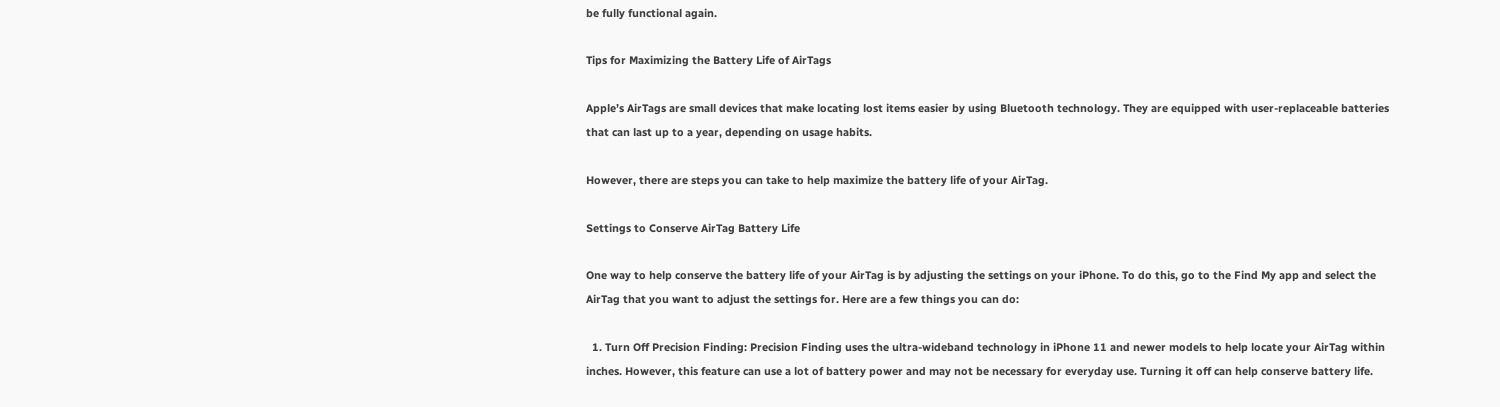be fully functional again.

Tips for Maximizing the Battery Life of AirTags

Apple’s AirTags are small devices that make locating lost items easier by using Bluetooth technology. They are equipped with user-replaceable batteries that can last up to a year, depending on usage habits.

However, there are steps you can take to help maximize the battery life of your AirTag.

Settings to Conserve AirTag Battery Life

One way to help conserve the battery life of your AirTag is by adjusting the settings on your iPhone. To do this, go to the Find My app and select the AirTag that you want to adjust the settings for. Here are a few things you can do:

  1. Turn Off Precision Finding: Precision Finding uses the ultra-wideband technology in iPhone 11 and newer models to help locate your AirTag within inches. However, this feature can use a lot of battery power and may not be necessary for everyday use. Turning it off can help conserve battery life.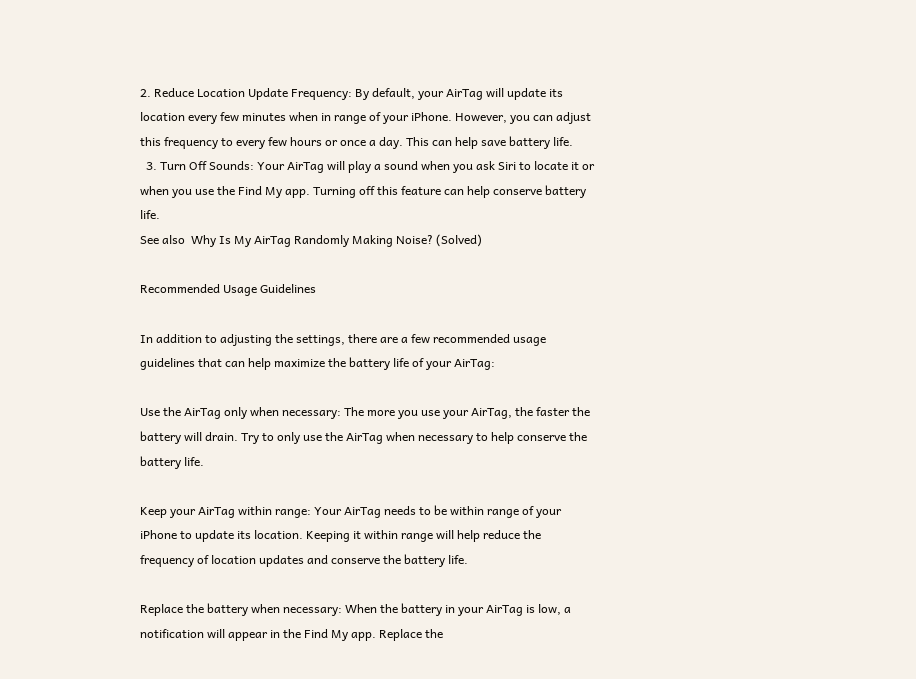2. Reduce Location Update Frequency: By default, your AirTag will update its location every few minutes when in range of your iPhone. However, you can adjust this frequency to every few hours or once a day. This can help save battery life.
  3. Turn Off Sounds: Your AirTag will play a sound when you ask Siri to locate it or when you use the Find My app. Turning off this feature can help conserve battery life.
See also  Why Is My AirTag Randomly Making Noise? (Solved)

Recommended Usage Guidelines

In addition to adjusting the settings, there are a few recommended usage guidelines that can help maximize the battery life of your AirTag:

Use the AirTag only when necessary: The more you use your AirTag, the faster the battery will drain. Try to only use the AirTag when necessary to help conserve the battery life.

Keep your AirTag within range: Your AirTag needs to be within range of your iPhone to update its location. Keeping it within range will help reduce the frequency of location updates and conserve the battery life.

Replace the battery when necessary: When the battery in your AirTag is low, a notification will appear in the Find My app. Replace the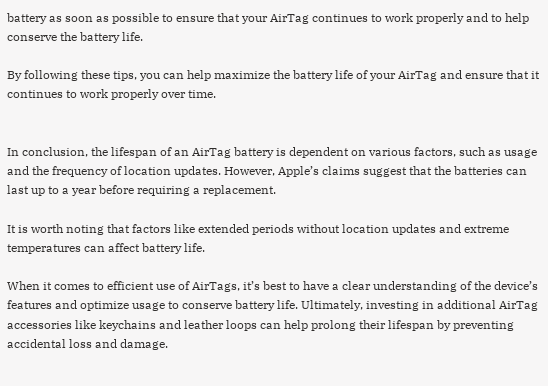battery as soon as possible to ensure that your AirTag continues to work properly and to help conserve the battery life.

By following these tips, you can help maximize the battery life of your AirTag and ensure that it continues to work properly over time.


In conclusion, the lifespan of an AirTag battery is dependent on various factors, such as usage and the frequency of location updates. However, Apple’s claims suggest that the batteries can last up to a year before requiring a replacement.

It is worth noting that factors like extended periods without location updates and extreme temperatures can affect battery life.

When it comes to efficient use of AirTags, it’s best to have a clear understanding of the device’s features and optimize usage to conserve battery life. Ultimately, investing in additional AirTag accessories like keychains and leather loops can help prolong their lifespan by preventing accidental loss and damage.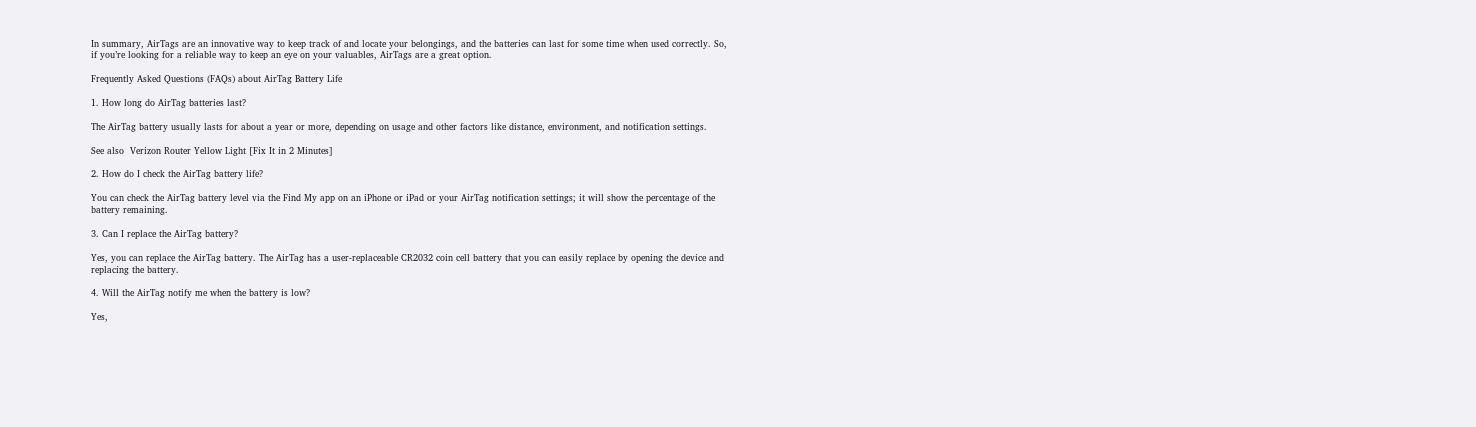In summary, AirTags are an innovative way to keep track of and locate your belongings, and the batteries can last for some time when used correctly. So, if you’re looking for a reliable way to keep an eye on your valuables, AirTags are a great option.

Frequently Asked Questions (FAQs) about AirTag Battery Life

1. How long do AirTag batteries last?

The AirTag battery usually lasts for about a year or more, depending on usage and other factors like distance, environment, and notification settings.

See also  Verizon Router Yellow Light [Fix It in 2 Minutes]

2. How do I check the AirTag battery life?

You can check the AirTag battery level via the Find My app on an iPhone or iPad or your AirTag notification settings; it will show the percentage of the battery remaining.

3. Can I replace the AirTag battery?

Yes, you can replace the AirTag battery. The AirTag has a user-replaceable CR2032 coin cell battery that you can easily replace by opening the device and replacing the battery.

4. Will the AirTag notify me when the battery is low?

Yes,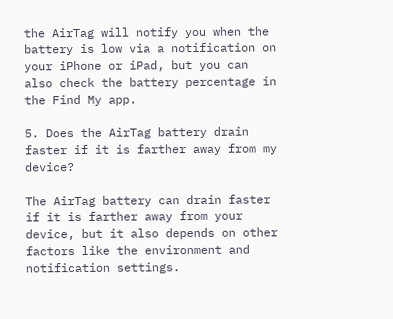the AirTag will notify you when the battery is low via a notification on your iPhone or iPad, but you can also check the battery percentage in the Find My app.

5. Does the AirTag battery drain faster if it is farther away from my device?

The AirTag battery can drain faster if it is farther away from your device, but it also depends on other factors like the environment and notification settings.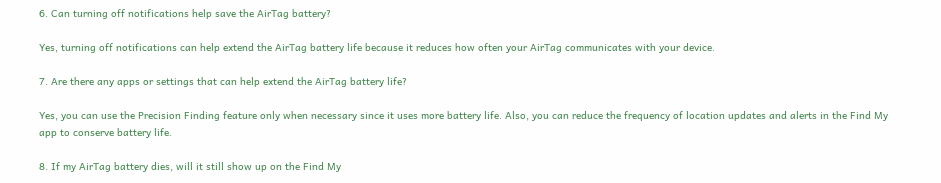6. Can turning off notifications help save the AirTag battery?

Yes, turning off notifications can help extend the AirTag battery life because it reduces how often your AirTag communicates with your device.

7. Are there any apps or settings that can help extend the AirTag battery life?

Yes, you can use the Precision Finding feature only when necessary since it uses more battery life. Also, you can reduce the frequency of location updates and alerts in the Find My app to conserve battery life.

8. If my AirTag battery dies, will it still show up on the Find My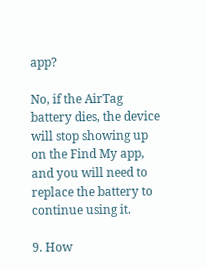app?

No, if the AirTag battery dies, the device will stop showing up on the Find My app, and you will need to replace the battery to continue using it.

9. How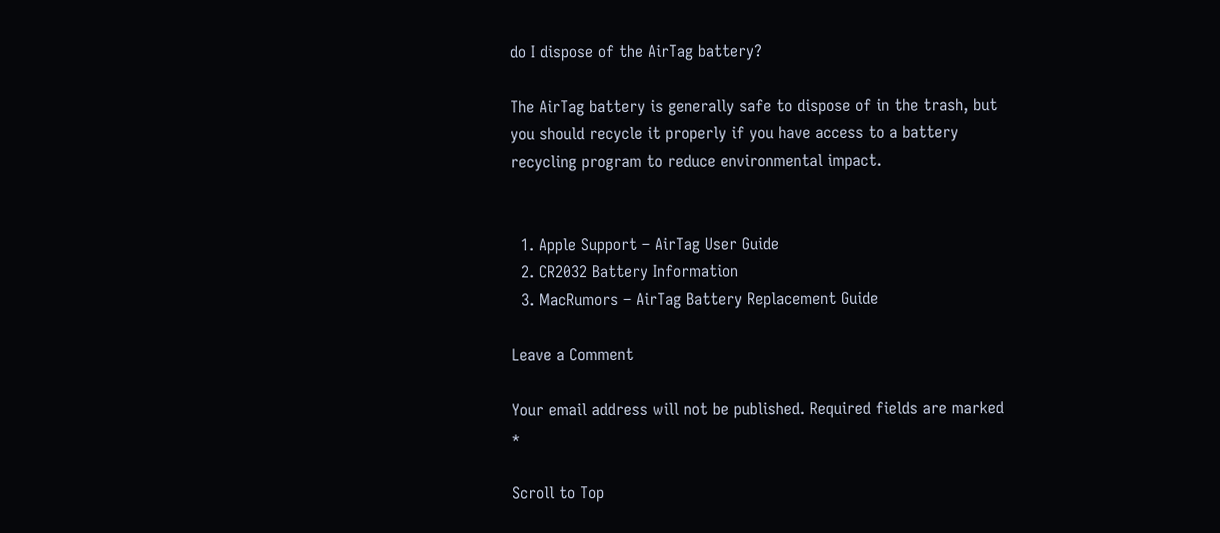do I dispose of the AirTag battery?

The AirTag battery is generally safe to dispose of in the trash, but you should recycle it properly if you have access to a battery recycling program to reduce environmental impact.


  1. Apple Support – AirTag User Guide
  2. CR2032 Battery Information
  3. MacRumors – AirTag Battery Replacement Guide

Leave a Comment

Your email address will not be published. Required fields are marked *

Scroll to Top